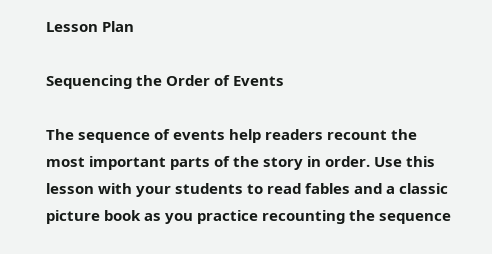Lesson Plan

Sequencing the Order of Events

The sequence of events help readers recount the most important parts of the story in order. Use this lesson with your students to read fables and a classic picture book as you practice recounting the sequence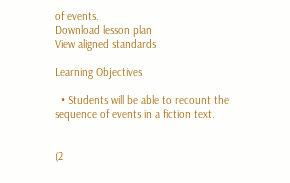of events.
Download lesson plan
View aligned standards

Learning Objectives

  • Students will be able to recount the sequence of events in a fiction text.


(2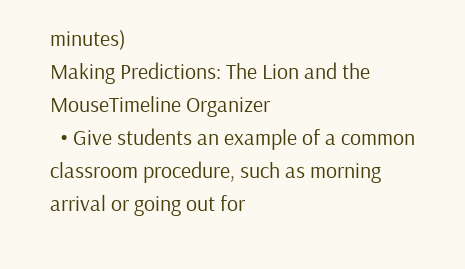minutes)
Making Predictions: The Lion and the MouseTimeline Organizer
  • Give students an example of a common classroom procedure, such as morning arrival or going out for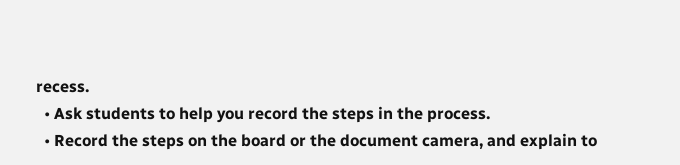recess.
  • Ask students to help you record the steps in the process.
  • Record the steps on the board or the document camera, and explain to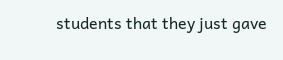students that they just gave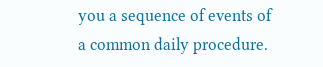you a sequence of events of a common daily procedure.